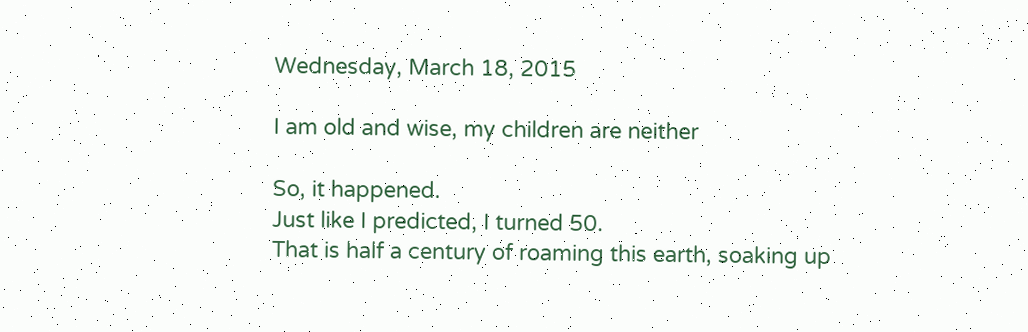Wednesday, March 18, 2015

I am old and wise, my children are neither

So, it happened.
Just like I predicted, I turned 50.
That is half a century of roaming this earth, soaking up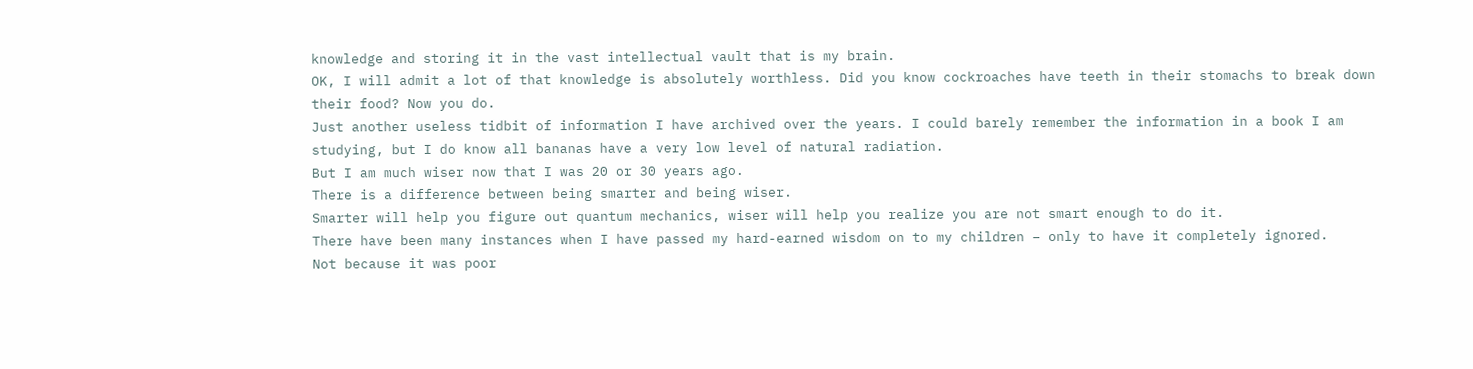knowledge and storing it in the vast intellectual vault that is my brain.
OK, I will admit a lot of that knowledge is absolutely worthless. Did you know cockroaches have teeth in their stomachs to break down their food? Now you do.
Just another useless tidbit of information I have archived over the years. I could barely remember the information in a book I am studying, but I do know all bananas have a very low level of natural radiation.
But I am much wiser now that I was 20 or 30 years ago.
There is a difference between being smarter and being wiser.
Smarter will help you figure out quantum mechanics, wiser will help you realize you are not smart enough to do it.
There have been many instances when I have passed my hard-earned wisdom on to my children – only to have it completely ignored.
Not because it was poor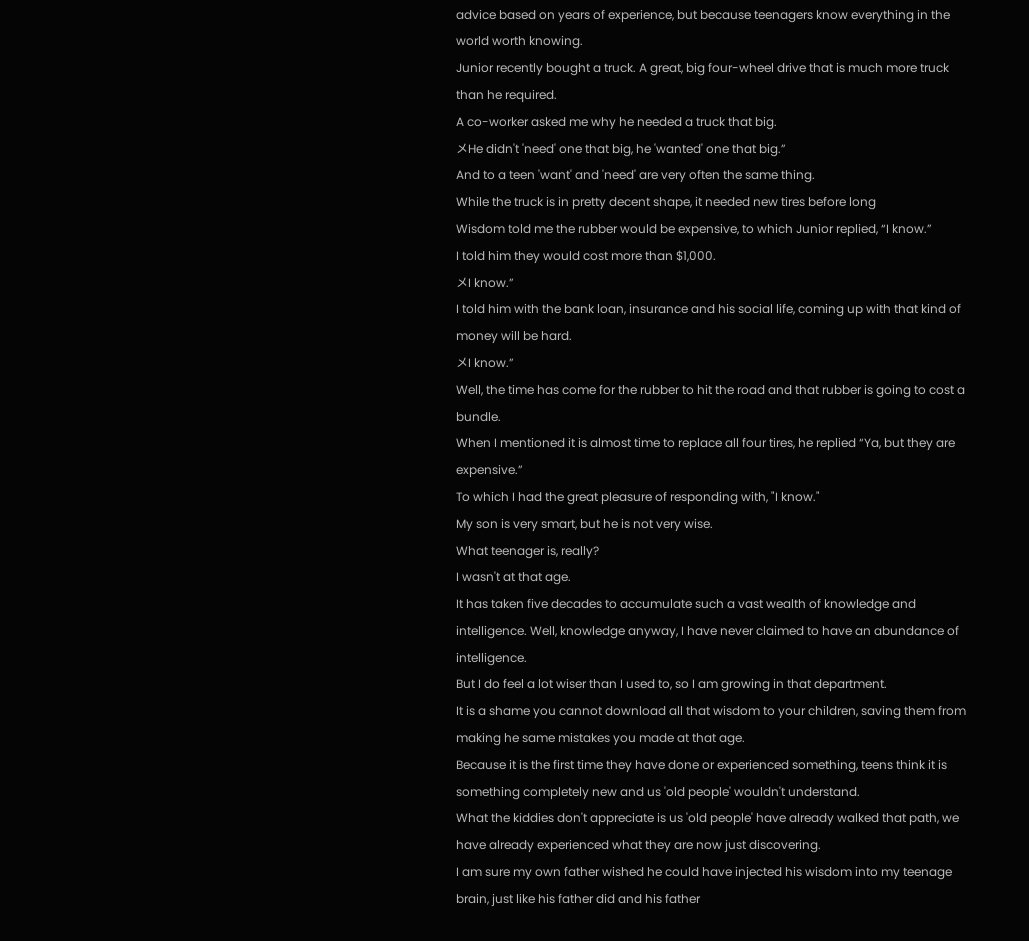advice based on years of experience, but because teenagers know everything in the world worth knowing.
Junior recently bought a truck. A great, big four-wheel drive that is much more truck than he required.
A co-worker asked me why he needed a truck that big.
メHe didn't 'need' one that big, he 'wanted' one that big.”
And to a teen 'want' and 'need' are very often the same thing.
While the truck is in pretty decent shape, it needed new tires before long
Wisdom told me the rubber would be expensive, to which Junior replied, “I know.”
I told him they would cost more than $1,000.
メI know.”
I told him with the bank loan, insurance and his social life, coming up with that kind of money will be hard.
メI know.”
Well, the time has come for the rubber to hit the road and that rubber is going to cost a bundle.
When I mentioned it is almost time to replace all four tires, he replied “Ya, but they are expensive.”
To which I had the great pleasure of responding with, "I know."
My son is very smart, but he is not very wise.
What teenager is, really?
I wasn't at that age.
It has taken five decades to accumulate such a vast wealth of knowledge and intelligence. Well, knowledge anyway, I have never claimed to have an abundance of intelligence.
But I do feel a lot wiser than I used to, so I am growing in that department.
It is a shame you cannot download all that wisdom to your children, saving them from making he same mistakes you made at that age.
Because it is the first time they have done or experienced something, teens think it is something completely new and us 'old people' wouldn't understand.
What the kiddies don't appreciate is us 'old people' have already walked that path, we have already experienced what they are now just discovering.
I am sure my own father wished he could have injected his wisdom into my teenage brain, just like his father did and his father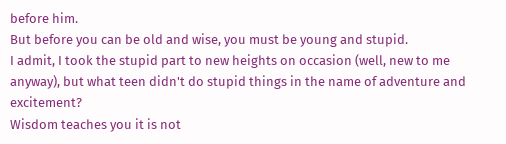before him.
But before you can be old and wise, you must be young and stupid.
I admit, I took the stupid part to new heights on occasion (well, new to me anyway), but what teen didn't do stupid things in the name of adventure and excitement?
Wisdom teaches you it is not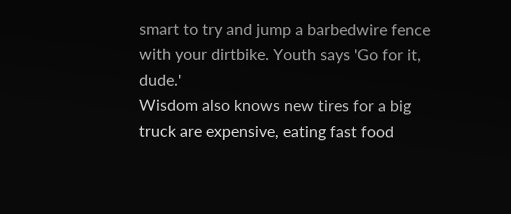smart to try and jump a barbedwire fence with your dirtbike. Youth says 'Go for it, dude.'
Wisdom also knows new tires for a big truck are expensive, eating fast food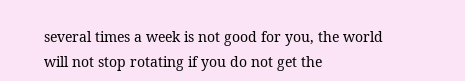several times a week is not good for you, the world will not stop rotating if you do not get the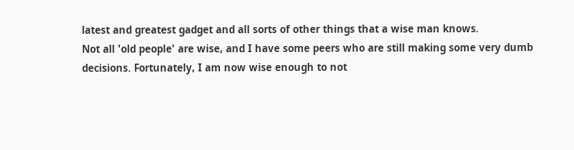latest and greatest gadget and all sorts of other things that a wise man knows.
Not all 'old people' are wise, and I have some peers who are still making some very dumb decisions. Fortunately, I am now wise enough to not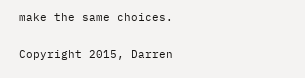make the same choices.

Copyright 2015, Darren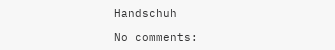Handschuh

No comments: